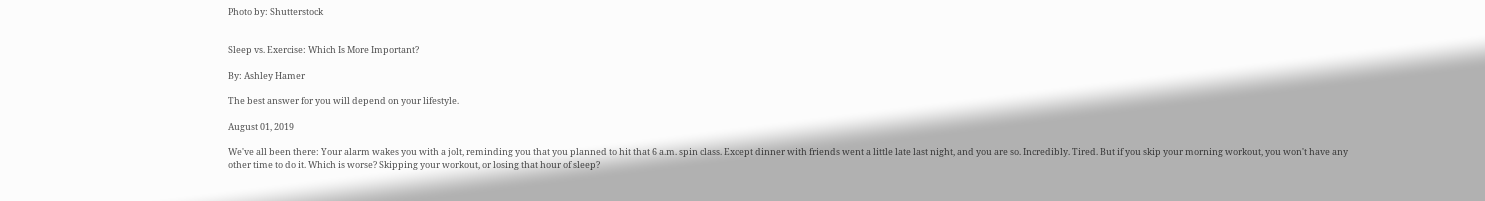Photo by: Shutterstock


Sleep vs. Exercise: Which Is More Important?

By: Ashley Hamer

The best answer for you will depend on your lifestyle.

August 01, 2019

We've all been there: Your alarm wakes you with a jolt, reminding you that you planned to hit that 6 a.m. spin class. Except dinner with friends went a little late last night, and you are so. Incredibly. Tired. But if you skip your morning workout, you won't have any other time to do it. Which is worse? Skipping your workout, or losing that hour of sleep?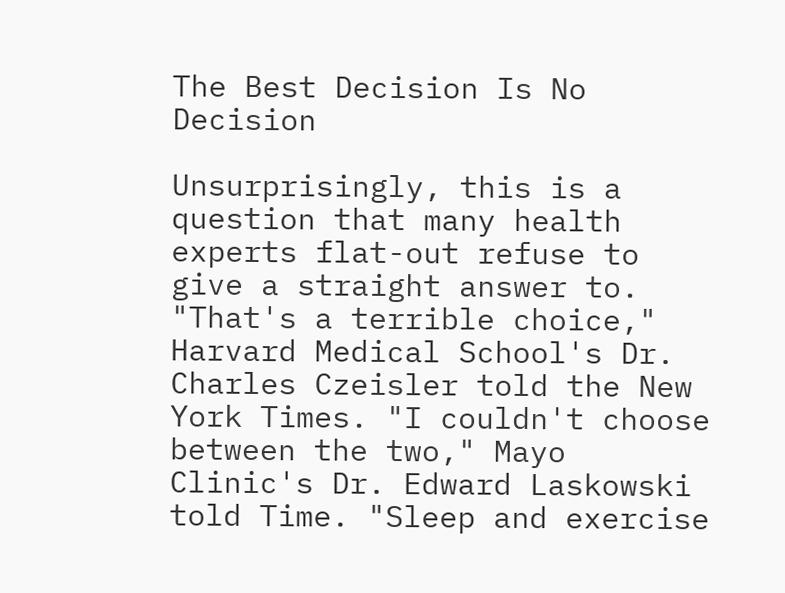The Best Decision Is No Decision

Unsurprisingly, this is a question that many health experts flat-out refuse to give a straight answer to. "That's a terrible choice," Harvard Medical School's Dr. Charles Czeisler told the New York Times. "I couldn't choose between the two," Mayo Clinic's Dr. Edward Laskowski told Time. "Sleep and exercise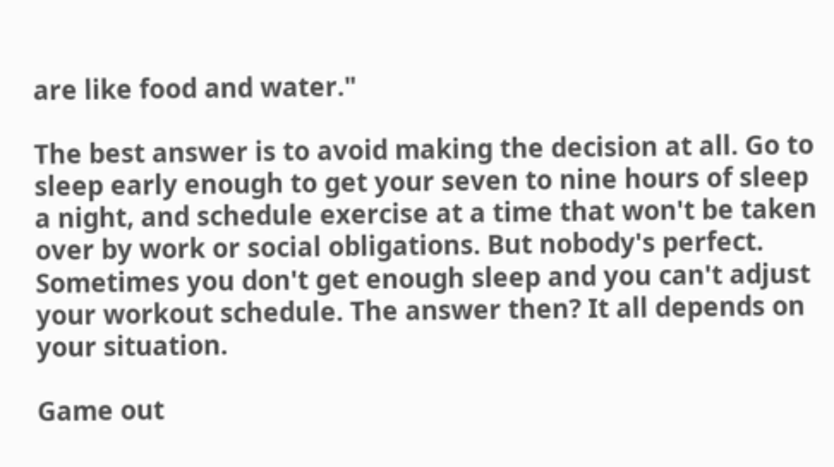are like food and water."

The best answer is to avoid making the decision at all. Go to sleep early enough to get your seven to nine hours of sleep a night, and schedule exercise at a time that won't be taken over by work or social obligations. But nobody's perfect. Sometimes you don't get enough sleep and you can't adjust your workout schedule. The answer then? It all depends on your situation.

Game out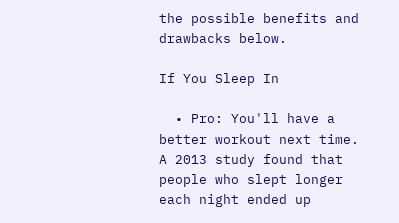the possible benefits and drawbacks below.

If You Sleep In

  • Pro: You'll have a better workout next time. A 2013 study found that people who slept longer each night ended up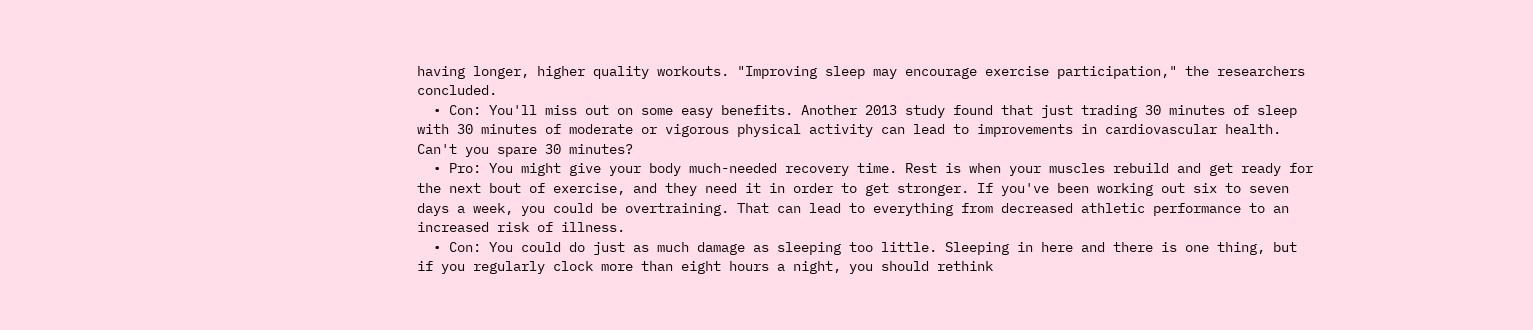having longer, higher quality workouts. "Improving sleep may encourage exercise participation," the researchers concluded.
  • Con: You'll miss out on some easy benefits. Another 2013 study found that just trading 30 minutes of sleep with 30 minutes of moderate or vigorous physical activity can lead to improvements in cardiovascular health. Can't you spare 30 minutes?
  • Pro: You might give your body much-needed recovery time. Rest is when your muscles rebuild and get ready for the next bout of exercise, and they need it in order to get stronger. If you've been working out six to seven days a week, you could be overtraining. That can lead to everything from decreased athletic performance to an increased risk of illness.
  • Con: You could do just as much damage as sleeping too little. Sleeping in here and there is one thing, but if you regularly clock more than eight hours a night, you should rethink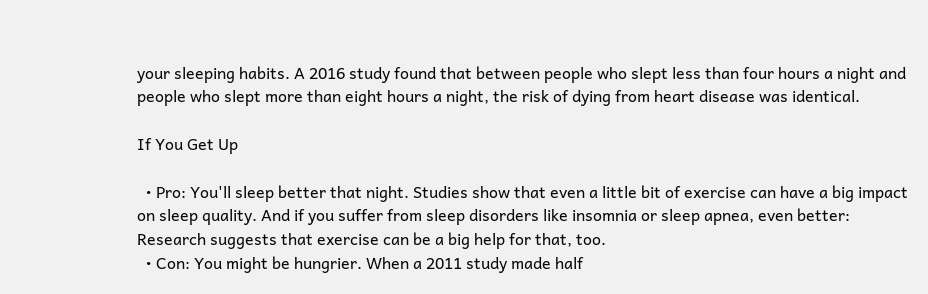your sleeping habits. A 2016 study found that between people who slept less than four hours a night and people who slept more than eight hours a night, the risk of dying from heart disease was identical.

If You Get Up

  • Pro: You'll sleep better that night. Studies show that even a little bit of exercise can have a big impact on sleep quality. And if you suffer from sleep disorders like insomnia or sleep apnea, even better: Research suggests that exercise can be a big help for that, too.
  • Con: You might be hungrier. When a 2011 study made half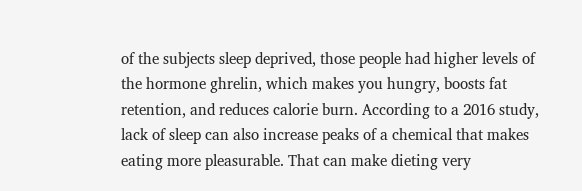of the subjects sleep deprived, those people had higher levels of the hormone ghrelin, which makes you hungry, boosts fat retention, and reduces calorie burn. According to a 2016 study, lack of sleep can also increase peaks of a chemical that makes eating more pleasurable. That can make dieting very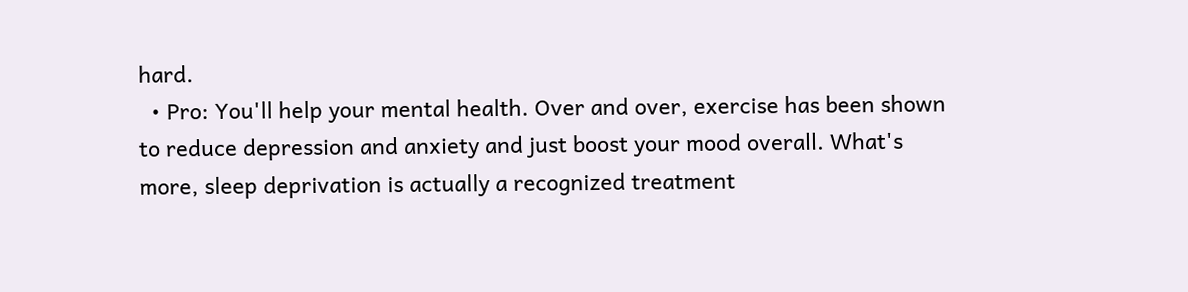hard.
  • Pro: You'll help your mental health. Over and over, exercise has been shown to reduce depression and anxiety and just boost your mood overall. What's more, sleep deprivation is actually a recognized treatment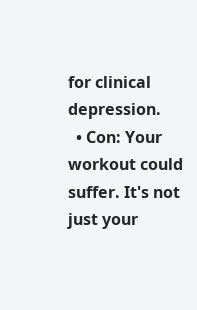for clinical depression.
  • Con: Your workout could suffer. It's not just your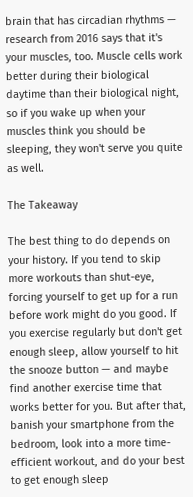brain that has circadian rhythms — research from 2016 says that it's your muscles, too. Muscle cells work better during their biological daytime than their biological night, so if you wake up when your muscles think you should be sleeping, they won't serve you quite as well.

The Takeaway

The best thing to do depends on your history. If you tend to skip more workouts than shut-eye, forcing yourself to get up for a run before work might do you good. If you exercise regularly but don't get enough sleep, allow yourself to hit the snooze button — and maybe find another exercise time that works better for you. But after that, banish your smartphone from the bedroom, look into a more time-efficient workout, and do your best to get enough sleep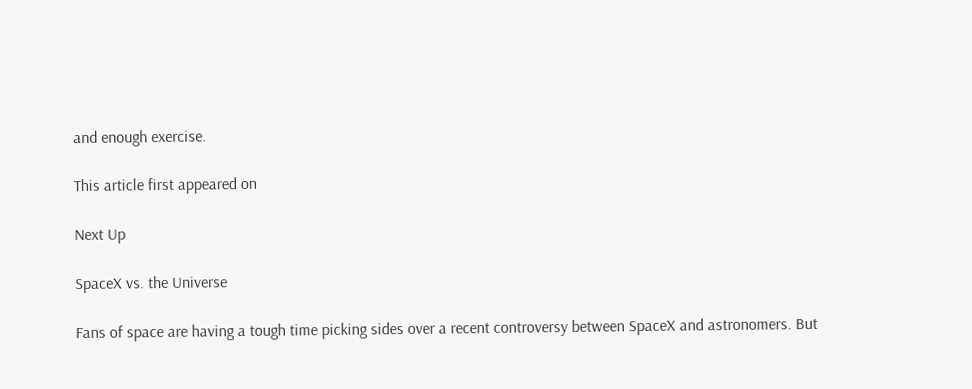and enough exercise.

This article first appeared on

Next Up

SpaceX vs. the Universe

Fans of space are having a tough time picking sides over a recent controversy between SpaceX and astronomers. But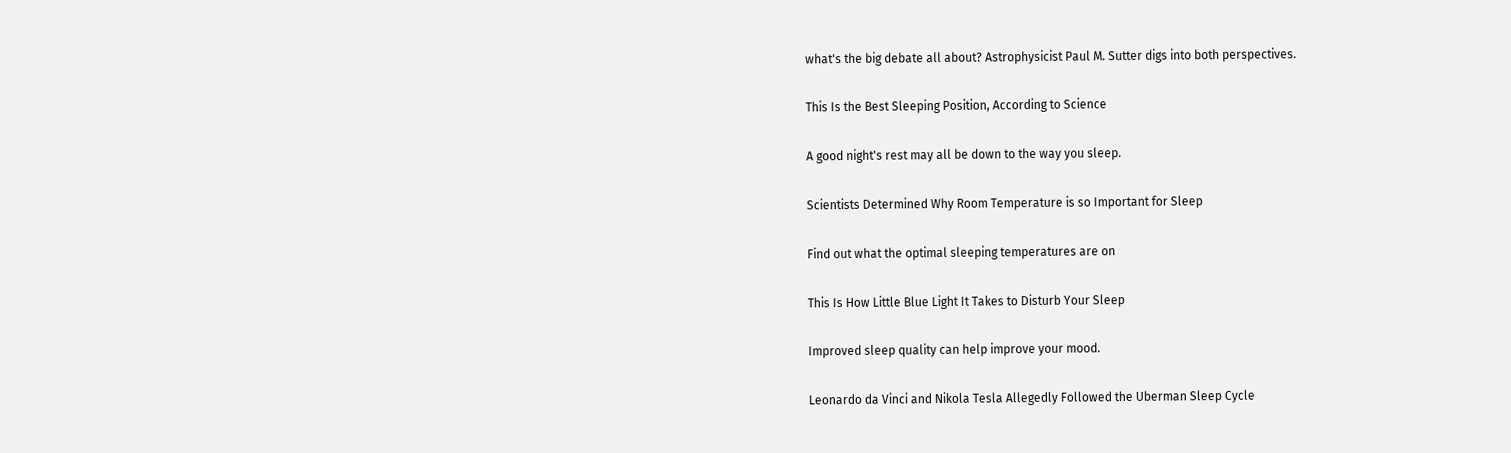what's the big debate all about? Astrophysicist Paul M. Sutter digs into both perspectives.

This Is the Best Sleeping Position, According to Science

A good night's rest may all be down to the way you sleep.

Scientists Determined Why Room Temperature is so Important for Sleep

Find out what the optimal sleeping temperatures are on

This Is How Little Blue Light It Takes to Disturb Your Sleep

Improved sleep quality can help improve your mood.

Leonardo da Vinci and Nikola Tesla Allegedly Followed the Uberman Sleep Cycle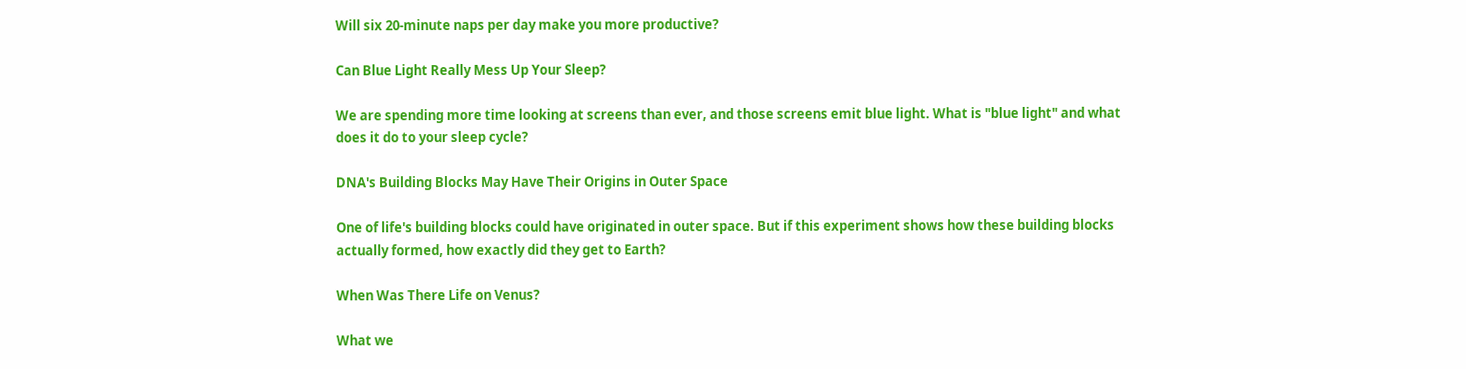Will six 20-minute naps per day make you more productive?

Can Blue Light Really Mess Up Your Sleep?

We are spending more time looking at screens than ever, and those screens emit blue light. What is "blue light" and what does it do to your sleep cycle?

DNA's Building Blocks May Have Their Origins in Outer Space

One of life's building blocks could have originated in outer space. But if this experiment shows how these building blocks actually formed, how exactly did they get to Earth?

When Was There Life on Venus?

What we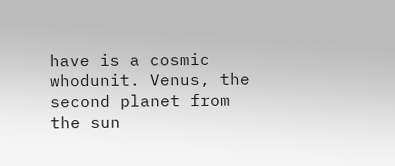have is a cosmic whodunit. Venus, the second planet from the sun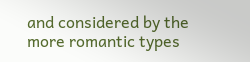and considered by the more romantic types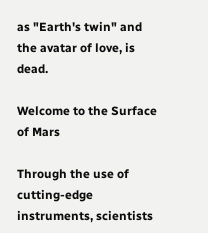as "Earth's twin" and the avatar of love, is dead.

Welcome to the Surface of Mars

Through the use of cutting-edge instruments, scientists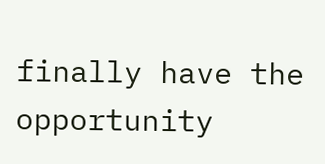finally have the opportunity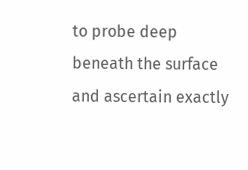to probe deep beneath the surface and ascertain exactly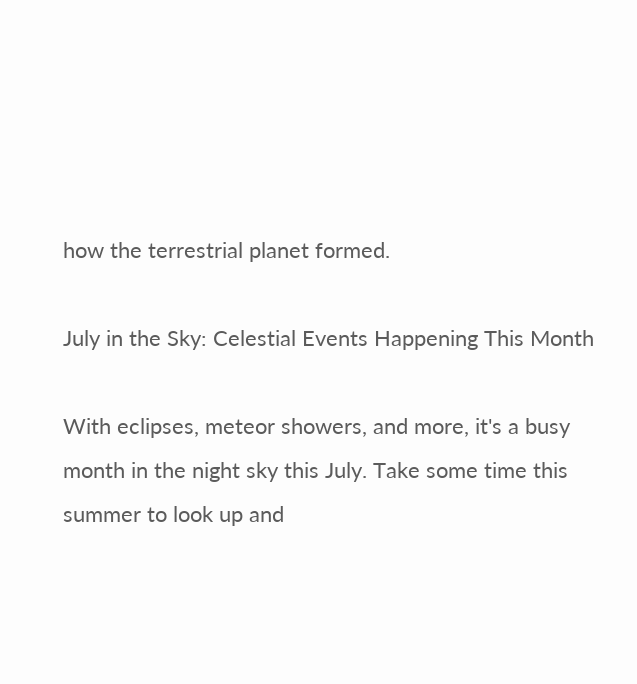how the terrestrial planet formed.

July in the Sky: Celestial Events Happening This Month

With eclipses, meteor showers, and more, it's a busy month in the night sky this July. Take some time this summer to look up and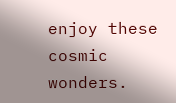enjoy these cosmic wonders.